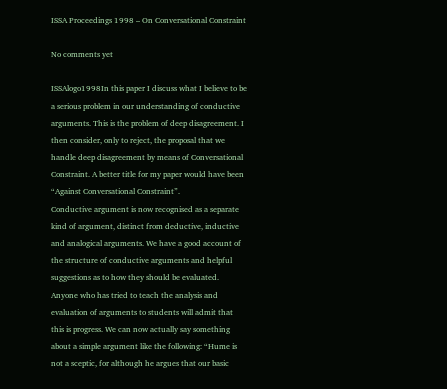ISSA Proceedings 1998 – On Conversational Constraint

No comments yet

ISSAlogo1998In this paper I discuss what I believe to be a serious problem in our understanding of conductive arguments. This is the problem of deep disagreement. I then consider, only to reject, the proposal that we handle deep disagreement by means of Conversational Constraint. A better title for my paper would have been “Against Conversational Constraint”.
Conductive argument is now recognised as a separate kind of argument, distinct from deductive, inductive and analogical arguments. We have a good account of the structure of conductive arguments and helpful suggestions as to how they should be evaluated. Anyone who has tried to teach the analysis and evaluation of arguments to students will admit that this is progress. We can now actually say something about a simple argument like the following: “Hume is not a sceptic, for although he argues that our basic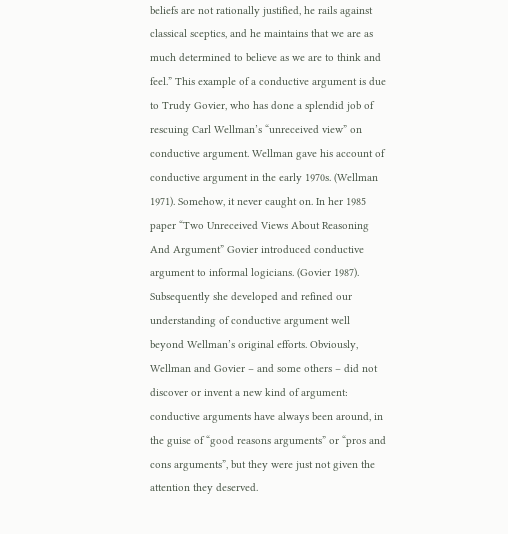beliefs are not rationally justified, he rails against classical sceptics, and he maintains that we are as much determined to believe as we are to think and feel.” This example of a conductive argument is due to Trudy Govier, who has done a splendid job of rescuing Carl Wellman’s “unreceived view” on conductive argument. Wellman gave his account of conductive argument in the early 1970s. (Wellman 1971). Somehow, it never caught on. In her 1985 paper “Two Unreceived Views About Reasoning And Argument” Govier introduced conductive argument to informal logicians. (Govier 1987). Subsequently she developed and refined our understanding of conductive argument well beyond Wellman’s original efforts. Obviously, Wellman and Govier – and some others – did not discover or invent a new kind of argument: conductive arguments have always been around, in the guise of “good reasons arguments” or “pros and cons arguments”, but they were just not given the attention they deserved.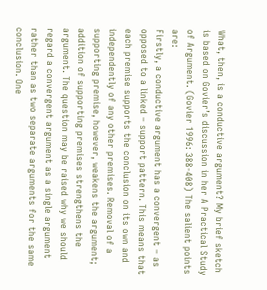What, then, is a conductive argument? My brief sketch is based on Govier’s discussion in her A Practical Study of Argument. (Govier 1996: 388-408) The salient points are:
Firstly, a conductive argument has a convergent – as opposed to a linked – support pattern. This means that each premise supports the conclusion on its own and independently of any other premises. Removal of a supporting premise, however, weakens the argument; addition of supporting premises strengthens the argument. The question may be raised why we should regard a convergent argument as a single argument rather than as two separate arguments for the same conclusion. One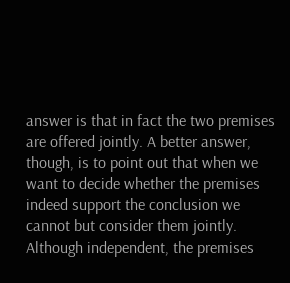answer is that in fact the two premises are offered jointly. A better answer, though, is to point out that when we want to decide whether the premises indeed support the conclusion we cannot but consider them jointly. Although independent, the premises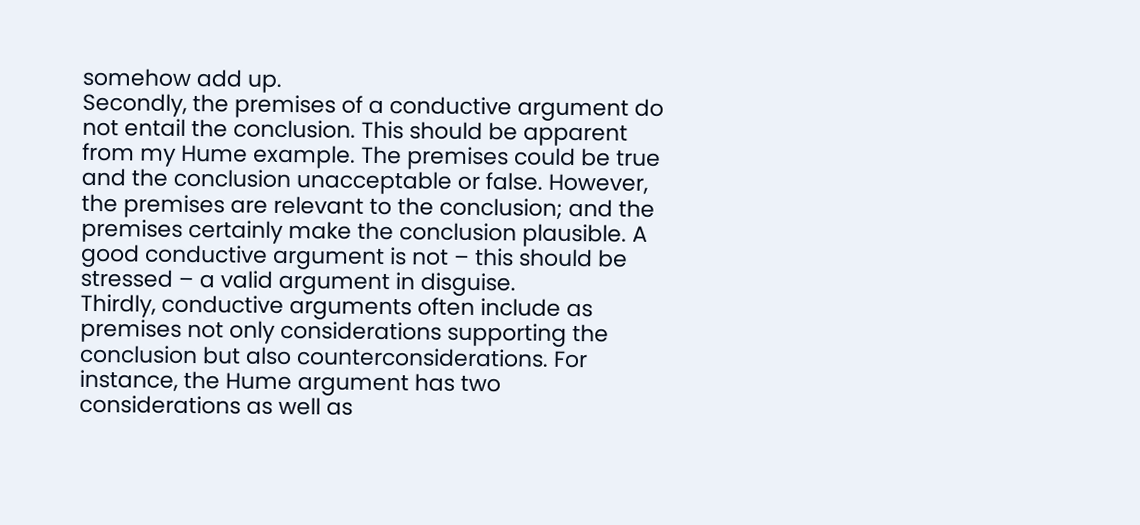somehow add up.
Secondly, the premises of a conductive argument do not entail the conclusion. This should be apparent from my Hume example. The premises could be true and the conclusion unacceptable or false. However, the premises are relevant to the conclusion; and the premises certainly make the conclusion plausible. A good conductive argument is not – this should be stressed – a valid argument in disguise.
Thirdly, conductive arguments often include as premises not only considerations supporting the conclusion but also counterconsiderations. For instance, the Hume argument has two considerations as well as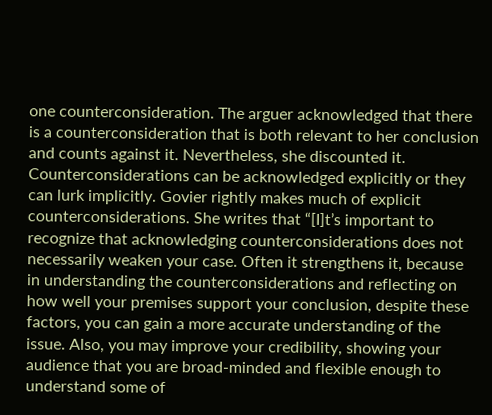one counterconsideration. The arguer acknowledged that there is a counterconsideration that is both relevant to her conclusion and counts against it. Nevertheless, she discounted it. Counterconsiderations can be acknowledged explicitly or they can lurk implicitly. Govier rightly makes much of explicit counterconsiderations. She writes that “[I]t’s important to recognize that acknowledging counterconsiderations does not necessarily weaken your case. Often it strengthens it, because in understanding the counterconsiderations and reflecting on how well your premises support your conclusion, despite these factors, you can gain a more accurate understanding of the issue. Also, you may improve your credibility, showing your audience that you are broad-minded and flexible enough to understand some of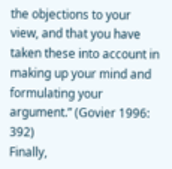the objections to your view, and that you have taken these into account in making up your mind and formulating your argument.” (Govier 1996: 392)
Finally,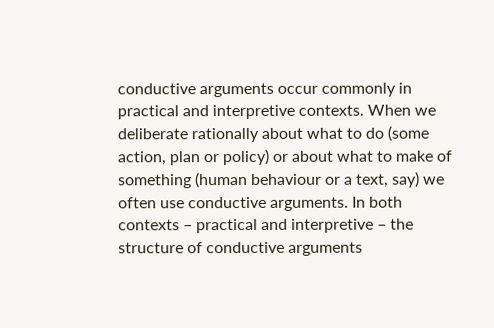conductive arguments occur commonly in practical and interpretive contexts. When we deliberate rationally about what to do (some action, plan or policy) or about what to make of something (human behaviour or a text, say) we often use conductive arguments. In both contexts – practical and interpretive – the structure of conductive arguments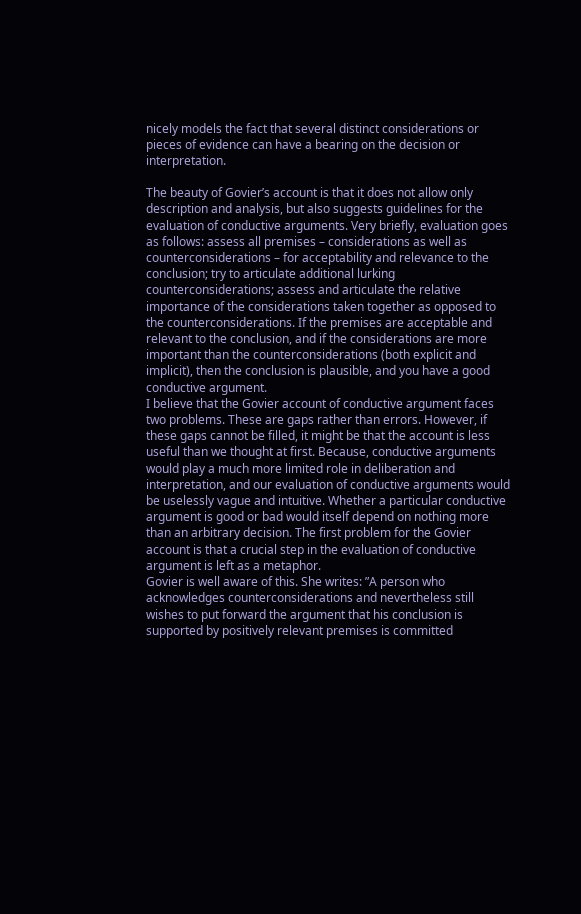nicely models the fact that several distinct considerations or pieces of evidence can have a bearing on the decision or interpretation.

The beauty of Govier’s account is that it does not allow only description and analysis, but also suggests guidelines for the evaluation of conductive arguments. Very briefly, evaluation goes as follows: assess all premises – considerations as well as counterconsiderations – for acceptability and relevance to the conclusion; try to articulate additional lurking counterconsiderations; assess and articulate the relative importance of the considerations taken together as opposed to the counterconsiderations. If the premises are acceptable and relevant to the conclusion, and if the considerations are more important than the counterconsiderations (both explicit and implicit), then the conclusion is plausible, and you have a good conductive argument.
I believe that the Govier account of conductive argument faces two problems. These are gaps rather than errors. However, if these gaps cannot be filled, it might be that the account is less useful than we thought at first. Because, conductive arguments would play a much more limited role in deliberation and interpretation, and our evaluation of conductive arguments would be uselessly vague and intuitive. Whether a particular conductive argument is good or bad would itself depend on nothing more than an arbitrary decision. The first problem for the Govier account is that a crucial step in the evaluation of conductive argument is left as a metaphor.
Govier is well aware of this. She writes: ”A person who acknowledges counterconsiderations and nevertheless still wishes to put forward the argument that his conclusion is supported by positively relevant premises is committed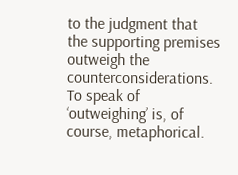to the judgment that the supporting premises outweigh the counterconsiderations. To speak of ‘outweighing’ is, of course, metaphorical.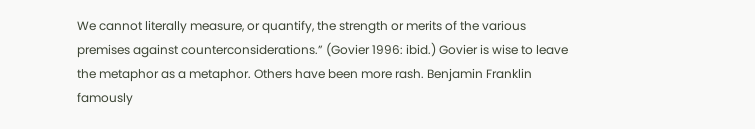We cannot literally measure, or quantify, the strength or merits of the various premises against counterconsiderations.” (Govier 1996: ibid.) Govier is wise to leave the metaphor as a metaphor. Others have been more rash. Benjamin Franklin famously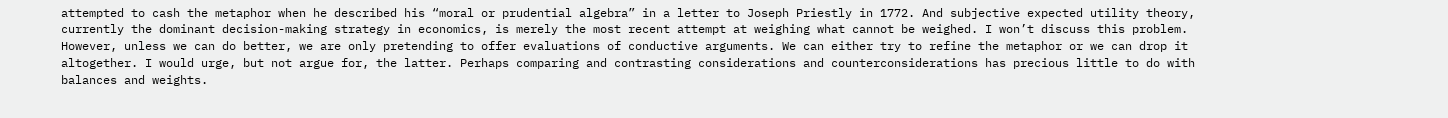attempted to cash the metaphor when he described his “moral or prudential algebra” in a letter to Joseph Priestly in 1772. And subjective expected utility theory, currently the dominant decision-making strategy in economics, is merely the most recent attempt at weighing what cannot be weighed. I won’t discuss this problem. However, unless we can do better, we are only pretending to offer evaluations of conductive arguments. We can either try to refine the metaphor or we can drop it altogether. I would urge, but not argue for, the latter. Perhaps comparing and contrasting considerations and counterconsiderations has precious little to do with balances and weights.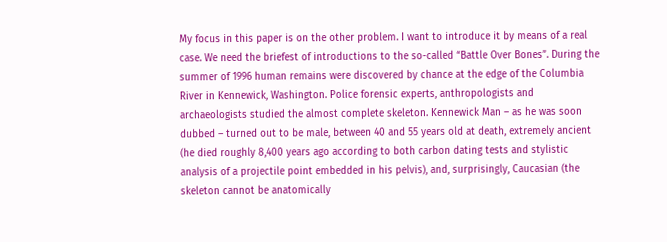My focus in this paper is on the other problem. I want to introduce it by means of a real case. We need the briefest of introductions to the so-called “Battle Over Bones”. During the summer of 1996 human remains were discovered by chance at the edge of the Columbia River in Kennewick, Washington. Police forensic experts, anthropologists and archaeologists studied the almost complete skeleton. Kennewick Man – as he was soon dubbed – turned out to be male, between 40 and 55 years old at death, extremely ancient (he died roughly 8,400 years ago according to both carbon dating tests and stylistic analysis of a projectile point embedded in his pelvis), and, surprisingly, Caucasian (the skeleton cannot be anatomically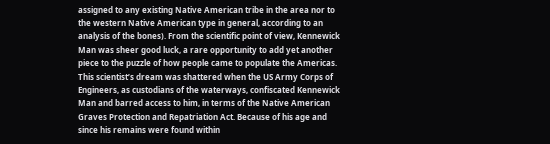assigned to any existing Native American tribe in the area nor to the western Native American type in general, according to an analysis of the bones). From the scientific point of view, Kennewick Man was sheer good luck, a rare opportunity to add yet another piece to the puzzle of how people came to populate the Americas. This scientist’s dream was shattered when the US Army Corps of Engineers, as custodians of the waterways, confiscated Kennewick Man and barred access to him, in terms of the Native American Graves Protection and Repatriation Act. Because of his age and since his remains were found within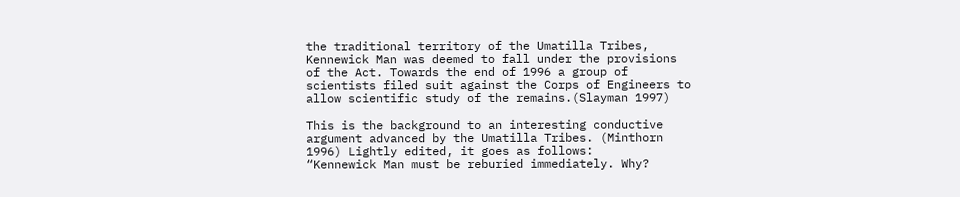the traditional territory of the Umatilla Tribes, Kennewick Man was deemed to fall under the provisions of the Act. Towards the end of 1996 a group of scientists filed suit against the Corps of Engineers to allow scientific study of the remains.(Slayman 1997)

This is the background to an interesting conductive argument advanced by the Umatilla Tribes. (Minthorn 1996) Lightly edited, it goes as follows:
“Kennewick Man must be reburied immediately. Why?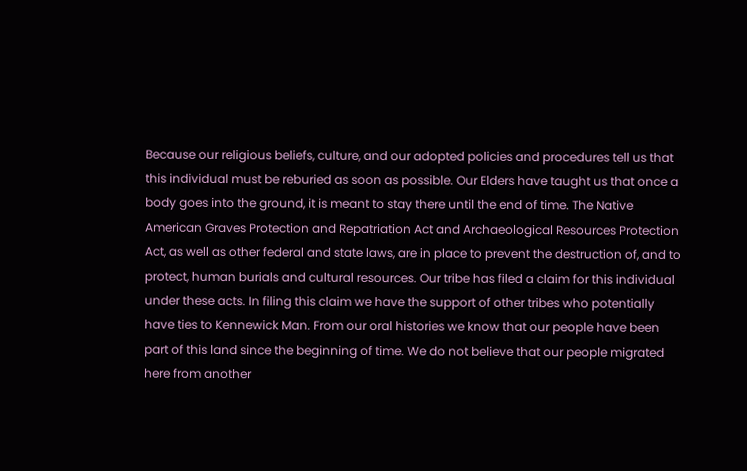Because our religious beliefs, culture, and our adopted policies and procedures tell us that this individual must be reburied as soon as possible. Our Elders have taught us that once a body goes into the ground, it is meant to stay there until the end of time. The Native American Graves Protection and Repatriation Act and Archaeological Resources Protection Act, as well as other federal and state laws, are in place to prevent the destruction of, and to protect, human burials and cultural resources. Our tribe has filed a claim for this individual under these acts. In filing this claim we have the support of other tribes who potentially have ties to Kennewick Man. From our oral histories we know that our people have been part of this land since the beginning of time. We do not believe that our people migrated here from another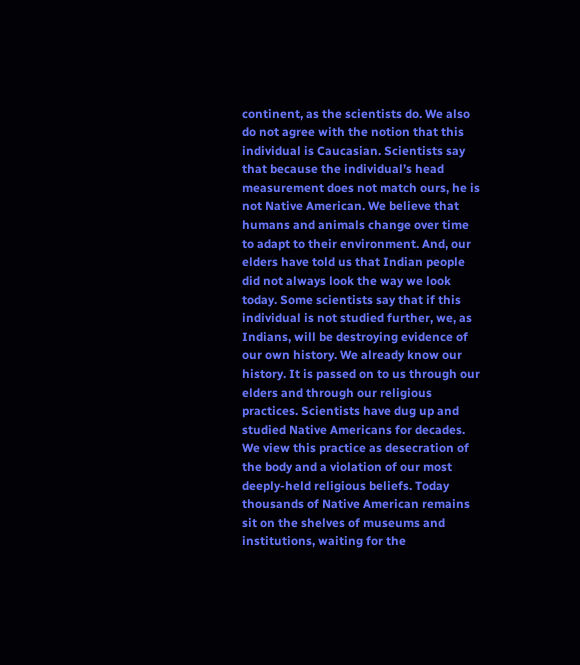continent, as the scientists do. We also do not agree with the notion that this individual is Caucasian. Scientists say that because the individual’s head measurement does not match ours, he is not Native American. We believe that humans and animals change over time to adapt to their environment. And, our elders have told us that Indian people did not always look the way we look today. Some scientists say that if this individual is not studied further, we, as Indians, will be destroying evidence of our own history. We already know our history. It is passed on to us through our elders and through our religious practices. Scientists have dug up and studied Native Americans for decades. We view this practice as desecration of the body and a violation of our most deeply-held religious beliefs. Today thousands of Native American remains sit on the shelves of museums and institutions, waiting for the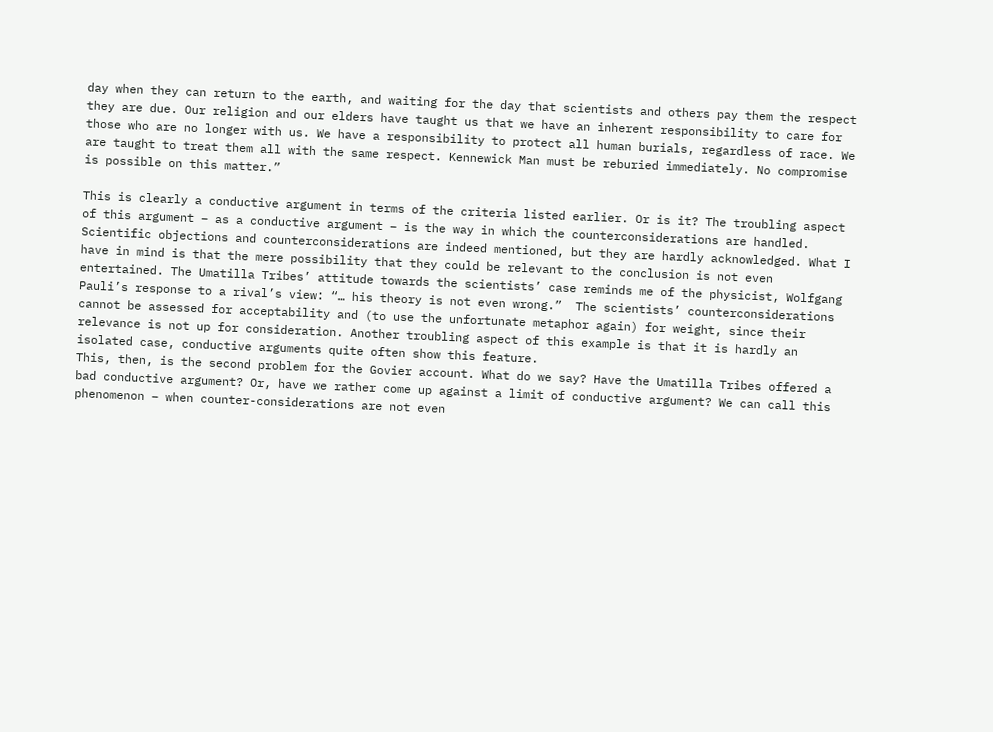day when they can return to the earth, and waiting for the day that scientists and others pay them the respect they are due. Our religion and our elders have taught us that we have an inherent responsibility to care for those who are no longer with us. We have a responsibility to protect all human burials, regardless of race. We are taught to treat them all with the same respect. Kennewick Man must be reburied immediately. No compromise is possible on this matter.”

This is clearly a conductive argument in terms of the criteria listed earlier. Or is it? The troubling aspect of this argument – as a conductive argument – is the way in which the counterconsiderations are handled. Scientific objections and counterconsiderations are indeed mentioned, but they are hardly acknowledged. What I have in mind is that the mere possibility that they could be relevant to the conclusion is not even entertained. The Umatilla Tribes’ attitude towards the scientists’ case reminds me of the physicist, Wolfgang Pauli’s response to a rival’s view: “… his theory is not even wrong.”  The scientists’ counterconsiderations cannot be assessed for acceptability and (to use the unfortunate metaphor again) for weight, since their relevance is not up for consideration. Another troubling aspect of this example is that it is hardly an isolated case, conductive arguments quite often show this feature.
This, then, is the second problem for the Govier account. What do we say? Have the Umatilla Tribes offered a bad conductive argument? Or, have we rather come up against a limit of conductive argument? We can call this phenomenon – when counter-considerations are not even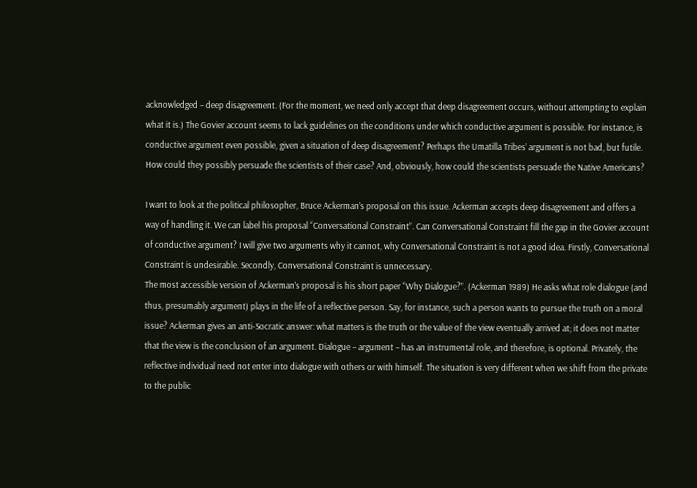acknowledged – deep disagreement. (For the moment, we need only accept that deep disagreement occurs, without attempting to explain what it is.) The Govier account seems to lack guidelines on the conditions under which conductive argument is possible. For instance, is conductive argument even possible, given a situation of deep disagreement? Perhaps the Umatilla Tribes’ argument is not bad, but futile. How could they possibly persuade the scientists of their case? And, obviously, how could the scientists persuade the Native Americans?

I want to look at the political philosopher, Bruce Ackerman’s proposal on this issue. Ackerman accepts deep disagreement and offers a way of handling it. We can label his proposal “Conversational Constraint”. Can Conversational Constraint fill the gap in the Govier account of conductive argument? I will give two arguments why it cannot, why Conversational Constraint is not a good idea. Firstly, Conversational Constraint is undesirable. Secondly, Conversational Constraint is unnecessary.
The most accessible version of Ackerman’s proposal is his short paper “Why Dialogue?”. (Ackerman 1989) He asks what role dialogue (and thus, presumably argument) plays in the life of a reflective person. Say, for instance, such a person wants to pursue the truth on a moral issue? Ackerman gives an anti-Socratic answer: what matters is the truth or the value of the view eventually arrived at; it does not matter that the view is the conclusion of an argument. Dialogue – argument – has an instrumental role, and therefore, is optional. Privately, the reflective individual need not enter into dialogue with others or with himself. The situation is very different when we shift from the private to the public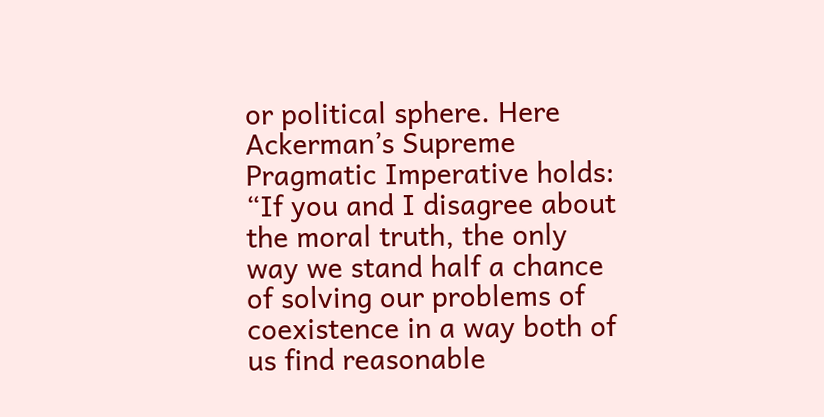or political sphere. Here Ackerman’s Supreme Pragmatic Imperative holds: “If you and I disagree about the moral truth, the only way we stand half a chance of solving our problems of coexistence in a way both of us find reasonable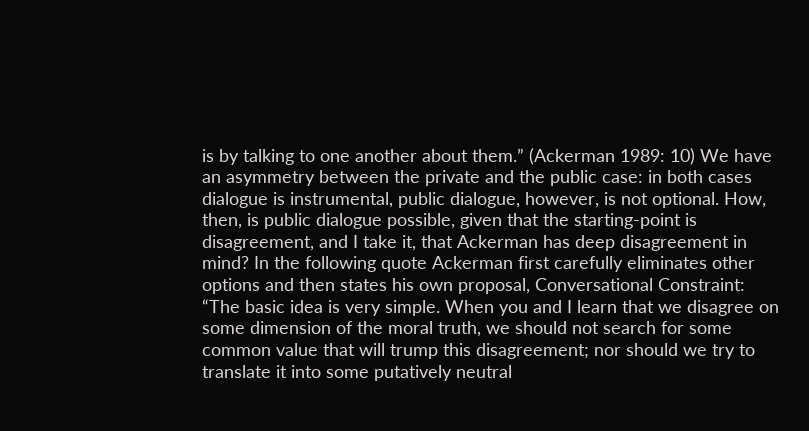is by talking to one another about them.” (Ackerman 1989: 10) We have an asymmetry between the private and the public case: in both cases dialogue is instrumental, public dialogue, however, is not optional. How, then, is public dialogue possible, given that the starting-point is disagreement, and I take it, that Ackerman has deep disagreement in mind? In the following quote Ackerman first carefully eliminates other options and then states his own proposal, Conversational Constraint: “The basic idea is very simple. When you and I learn that we disagree on some dimension of the moral truth, we should not search for some common value that will trump this disagreement; nor should we try to translate it into some putatively neutral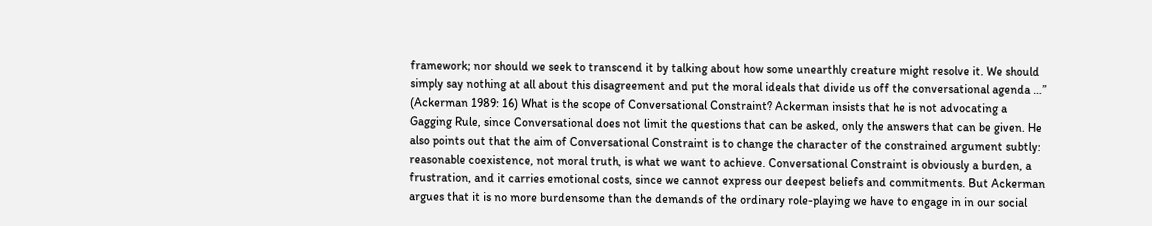framework; nor should we seek to transcend it by talking about how some unearthly creature might resolve it. We should simply say nothing at all about this disagreement and put the moral ideals that divide us off the conversational agenda …” (Ackerman 1989: 16) What is the scope of Conversational Constraint? Ackerman insists that he is not advocating a Gagging Rule, since Conversational does not limit the questions that can be asked, only the answers that can be given. He also points out that the aim of Conversational Constraint is to change the character of the constrained argument subtly: reasonable coexistence, not moral truth, is what we want to achieve. Conversational Constraint is obviously a burden, a frustration, and it carries emotional costs, since we cannot express our deepest beliefs and commitments. But Ackerman argues that it is no more burdensome than the demands of the ordinary role-playing we have to engage in in our social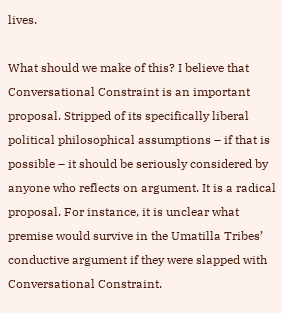lives.

What should we make of this? I believe that Conversational Constraint is an important proposal. Stripped of its specifically liberal political philosophical assumptions – if that is possible – it should be seriously considered by anyone who reflects on argument. It is a radical proposal. For instance, it is unclear what premise would survive in the Umatilla Tribes’ conductive argument if they were slapped with Conversational Constraint.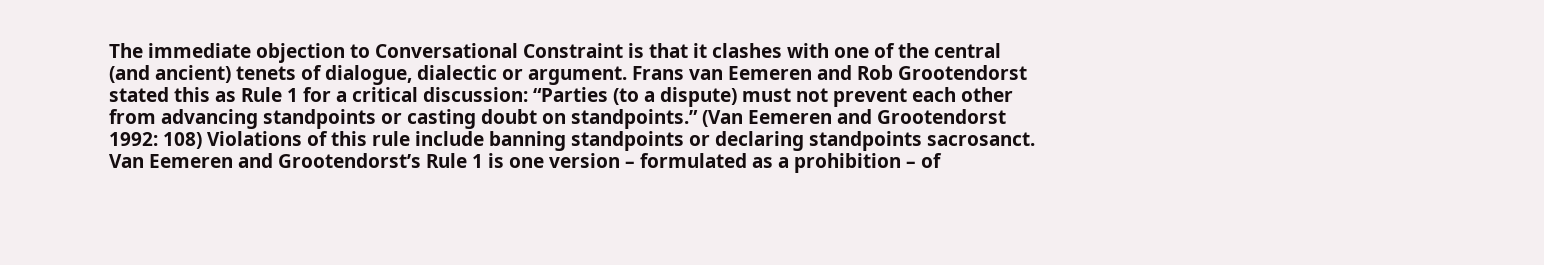The immediate objection to Conversational Constraint is that it clashes with one of the central (and ancient) tenets of dialogue, dialectic or argument. Frans van Eemeren and Rob Grootendorst stated this as Rule 1 for a critical discussion: “Parties (to a dispute) must not prevent each other from advancing standpoints or casting doubt on standpoints.” (Van Eemeren and Grootendorst 1992: 108) Violations of this rule include banning standpoints or declaring standpoints sacrosanct. Van Eemeren and Grootendorst’s Rule 1 is one version – formulated as a prohibition – of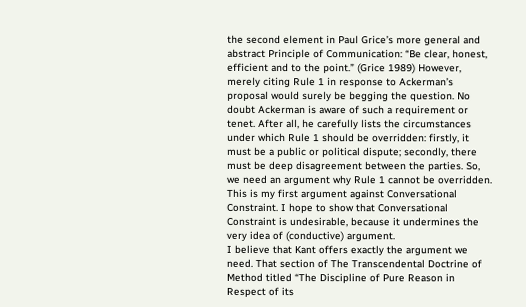the second element in Paul Grice’s more general and abstract Principle of Communication: “Be clear, honest, efficient and to the point.” (Grice 1989) However, merely citing Rule 1 in response to Ackerman’s proposal would surely be begging the question. No doubt Ackerman is aware of such a requirement or tenet. After all, he carefully lists the circumstances under which Rule 1 should be overridden: firstly, it must be a public or political dispute; secondly, there must be deep disagreement between the parties. So, we need an argument why Rule 1 cannot be overridden. This is my first argument against Conversational Constraint. I hope to show that Conversational Constraint is undesirable, because it undermines the very idea of (conductive) argument.
I believe that Kant offers exactly the argument we need. That section of The Transcendental Doctrine of Method titled “The Discipline of Pure Reason in Respect of its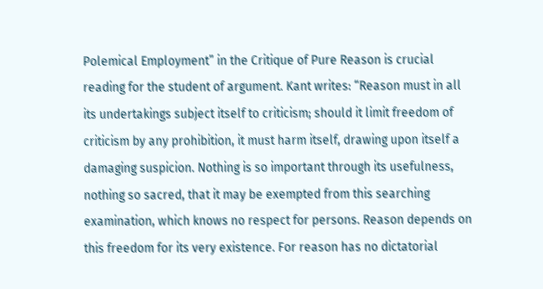Polemical Employment” in the Critique of Pure Reason is crucial reading for the student of argument. Kant writes: “Reason must in all its undertakings subject itself to criticism; should it limit freedom of criticism by any prohibition, it must harm itself, drawing upon itself a damaging suspicion. Nothing is so important through its usefulness, nothing so sacred, that it may be exempted from this searching examination, which knows no respect for persons. Reason depends on this freedom for its very existence. For reason has no dictatorial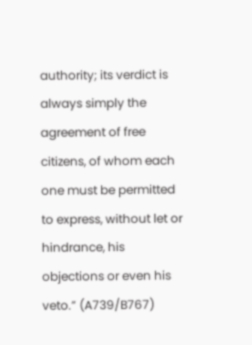authority; its verdict is always simply the agreement of free citizens, of whom each one must be permitted to express, without let or hindrance, his objections or even his veto.” (A739/B767)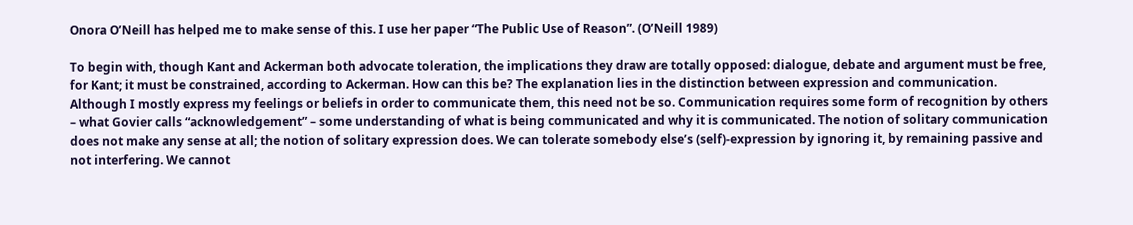Onora O’Neill has helped me to make sense of this. I use her paper “The Public Use of Reason”. (O’Neill 1989)

To begin with, though Kant and Ackerman both advocate toleration, the implications they draw are totally opposed: dialogue, debate and argument must be free, for Kant; it must be constrained, according to Ackerman. How can this be? The explanation lies in the distinction between expression and communication. Although I mostly express my feelings or beliefs in order to communicate them, this need not be so. Communication requires some form of recognition by others – what Govier calls “acknowledgement” – some understanding of what is being communicated and why it is communicated. The notion of solitary communication does not make any sense at all; the notion of solitary expression does. We can tolerate somebody else’s (self)-expression by ignoring it, by remaining passive and not interfering. We cannot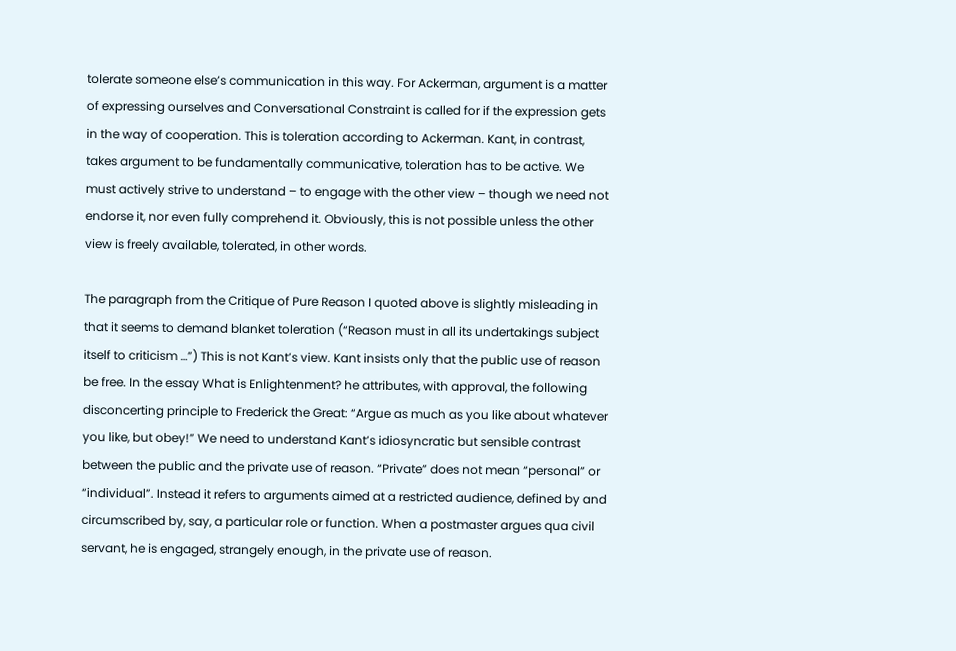tolerate someone else’s communication in this way. For Ackerman, argument is a matter of expressing ourselves and Conversational Constraint is called for if the expression gets in the way of cooperation. This is toleration according to Ackerman. Kant, in contrast, takes argument to be fundamentally communicative, toleration has to be active. We must actively strive to understand – to engage with the other view – though we need not endorse it, nor even fully comprehend it. Obviously, this is not possible unless the other view is freely available, tolerated, in other words.

The paragraph from the Critique of Pure Reason I quoted above is slightly misleading in that it seems to demand blanket toleration (“Reason must in all its undertakings subject itself to criticism …”) This is not Kant’s view. Kant insists only that the public use of reason be free. In the essay What is Enlightenment? he attributes, with approval, the following disconcerting principle to Frederick the Great: “Argue as much as you like about whatever you like, but obey!” We need to understand Kant’s idiosyncratic but sensible contrast between the public and the private use of reason. “Private” does not mean “personal” or “individual”. Instead it refers to arguments aimed at a restricted audience, defined by and circumscribed by, say, a particular role or function. When a postmaster argues qua civil servant, he is engaged, strangely enough, in the private use of reason.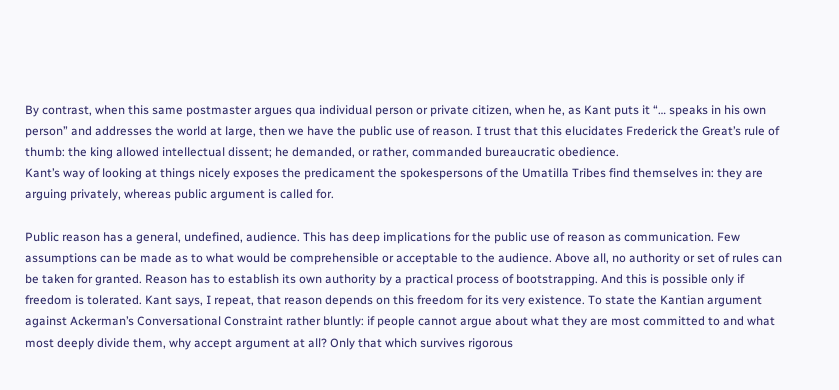By contrast, when this same postmaster argues qua individual person or private citizen, when he, as Kant puts it “… speaks in his own person” and addresses the world at large, then we have the public use of reason. I trust that this elucidates Frederick the Great’s rule of thumb: the king allowed intellectual dissent; he demanded, or rather, commanded bureaucratic obedience.
Kant’s way of looking at things nicely exposes the predicament the spokespersons of the Umatilla Tribes find themselves in: they are arguing privately, whereas public argument is called for.

Public reason has a general, undefined, audience. This has deep implications for the public use of reason as communication. Few assumptions can be made as to what would be comprehensible or acceptable to the audience. Above all, no authority or set of rules can be taken for granted. Reason has to establish its own authority by a practical process of bootstrapping. And this is possible only if freedom is tolerated. Kant says, I repeat, that reason depends on this freedom for its very existence. To state the Kantian argument against Ackerman’s Conversational Constraint rather bluntly: if people cannot argue about what they are most committed to and what most deeply divide them, why accept argument at all? Only that which survives rigorous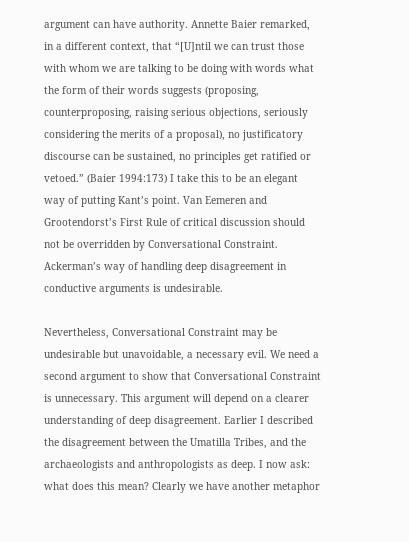argument can have authority. Annette Baier remarked, in a different context, that “[U]ntil we can trust those with whom we are talking to be doing with words what the form of their words suggests (proposing, counterproposing, raising serious objections, seriously considering the merits of a proposal), no justificatory discourse can be sustained, no principles get ratified or vetoed.” (Baier 1994:173) I take this to be an elegant way of putting Kant’s point. Van Eemeren and Grootendorst’s First Rule of critical discussion should not be overridden by Conversational Constraint. Ackerman’s way of handling deep disagreement in conductive arguments is undesirable.

Nevertheless, Conversational Constraint may be undesirable but unavoidable, a necessary evil. We need a second argument to show that Conversational Constraint is unnecessary. This argument will depend on a clearer understanding of deep disagreement. Earlier I described the disagreement between the Umatilla Tribes, and the archaeologists and anthropologists as deep. I now ask: what does this mean? Clearly we have another metaphor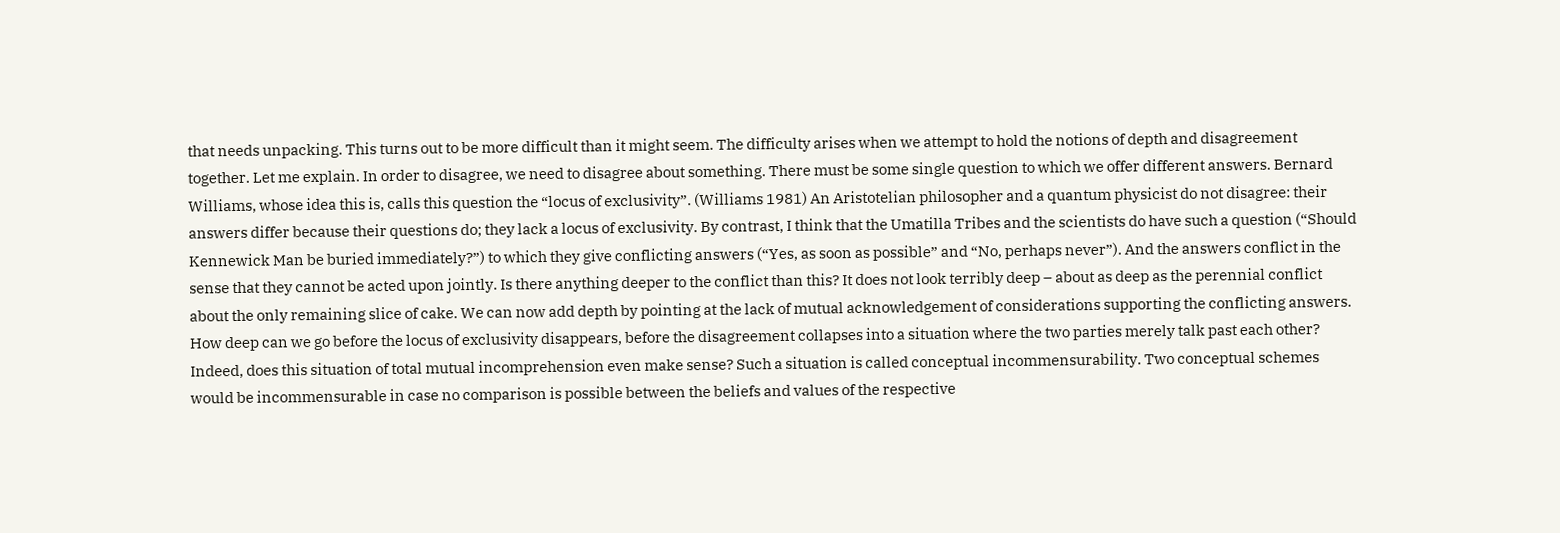that needs unpacking. This turns out to be more difficult than it might seem. The difficulty arises when we attempt to hold the notions of depth and disagreement together. Let me explain. In order to disagree, we need to disagree about something. There must be some single question to which we offer different answers. Bernard Williams, whose idea this is, calls this question the “locus of exclusivity”. (Williams 1981) An Aristotelian philosopher and a quantum physicist do not disagree: their answers differ because their questions do; they lack a locus of exclusivity. By contrast, I think that the Umatilla Tribes and the scientists do have such a question (“Should Kennewick Man be buried immediately?”) to which they give conflicting answers (“Yes, as soon as possible” and “No, perhaps never”). And the answers conflict in the sense that they cannot be acted upon jointly. Is there anything deeper to the conflict than this? It does not look terribly deep – about as deep as the perennial conflict about the only remaining slice of cake. We can now add depth by pointing at the lack of mutual acknowledgement of considerations supporting the conflicting answers. How deep can we go before the locus of exclusivity disappears, before the disagreement collapses into a situation where the two parties merely talk past each other? Indeed, does this situation of total mutual incomprehension even make sense? Such a situation is called conceptual incommensurability. Two conceptual schemes would be incommensurable in case no comparison is possible between the beliefs and values of the respective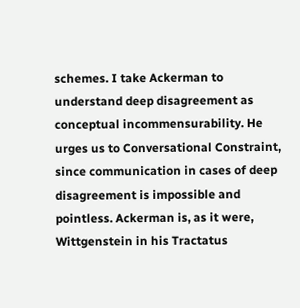schemes. I take Ackerman to understand deep disagreement as conceptual incommensurability. He urges us to Conversational Constraint, since communication in cases of deep disagreement is impossible and pointless. Ackerman is, as it were, Wittgenstein in his Tractatus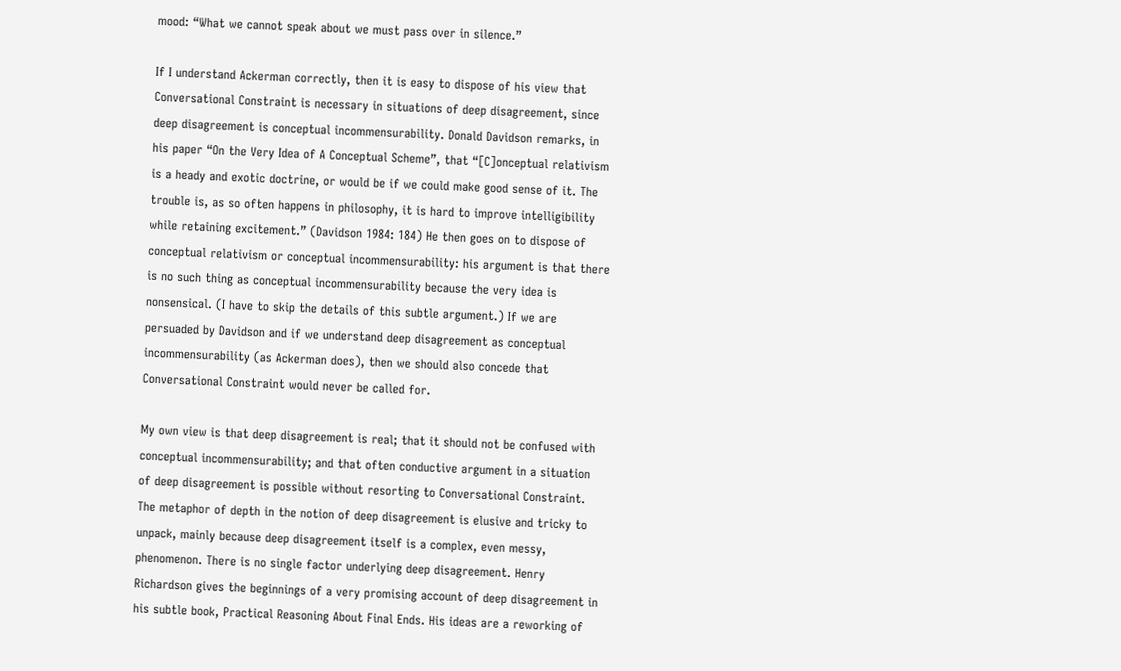mood: “What we cannot speak about we must pass over in silence.”

If I understand Ackerman correctly, then it is easy to dispose of his view that Conversational Constraint is necessary in situations of deep disagreement, since deep disagreement is conceptual incommensurability. Donald Davidson remarks, in his paper “On the Very Idea of A Conceptual Scheme”, that “[C]onceptual relativism is a heady and exotic doctrine, or would be if we could make good sense of it. The trouble is, as so often happens in philosophy, it is hard to improve intelligibility while retaining excitement.” (Davidson 1984: 184) He then goes on to dispose of conceptual relativism or conceptual incommensurability: his argument is that there is no such thing as conceptual incommensurability because the very idea is nonsensical. (I have to skip the details of this subtle argument.) If we are persuaded by Davidson and if we understand deep disagreement as conceptual incommensurability (as Ackerman does), then we should also concede that Conversational Constraint would never be called for.

My own view is that deep disagreement is real; that it should not be confused with conceptual incommensurability; and that often conductive argument in a situation of deep disagreement is possible without resorting to Conversational Constraint. The metaphor of depth in the notion of deep disagreement is elusive and tricky to unpack, mainly because deep disagreement itself is a complex, even messy, phenomenon. There is no single factor underlying deep disagreement. Henry Richardson gives the beginnings of a very promising account of deep disagreement in his subtle book, Practical Reasoning About Final Ends. His ideas are a reworking of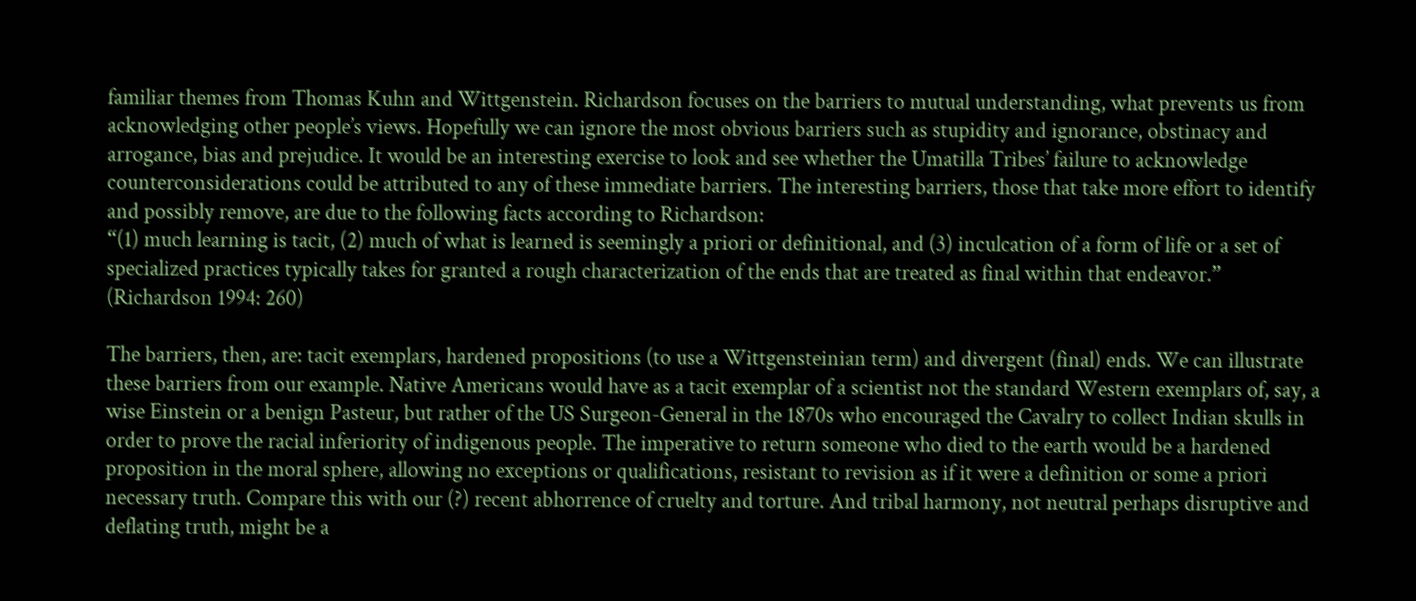familiar themes from Thomas Kuhn and Wittgenstein. Richardson focuses on the barriers to mutual understanding, what prevents us from acknowledging other people’s views. Hopefully we can ignore the most obvious barriers such as stupidity and ignorance, obstinacy and arrogance, bias and prejudice. It would be an interesting exercise to look and see whether the Umatilla Tribes’ failure to acknowledge counterconsiderations could be attributed to any of these immediate barriers. The interesting barriers, those that take more effort to identify and possibly remove, are due to the following facts according to Richardson:
“(1) much learning is tacit, (2) much of what is learned is seemingly a priori or definitional, and (3) inculcation of a form of life or a set of specialized practices typically takes for granted a rough characterization of the ends that are treated as final within that endeavor.” (Richardson 1994: 260)

The barriers, then, are: tacit exemplars, hardened propositions (to use a Wittgensteinian term) and divergent (final) ends. We can illustrate these barriers from our example. Native Americans would have as a tacit exemplar of a scientist not the standard Western exemplars of, say, a wise Einstein or a benign Pasteur, but rather of the US Surgeon-General in the 1870s who encouraged the Cavalry to collect Indian skulls in order to prove the racial inferiority of indigenous people. The imperative to return someone who died to the earth would be a hardened proposition in the moral sphere, allowing no exceptions or qualifications, resistant to revision as if it were a definition or some a priori necessary truth. Compare this with our (?) recent abhorrence of cruelty and torture. And tribal harmony, not neutral perhaps disruptive and deflating truth, might be a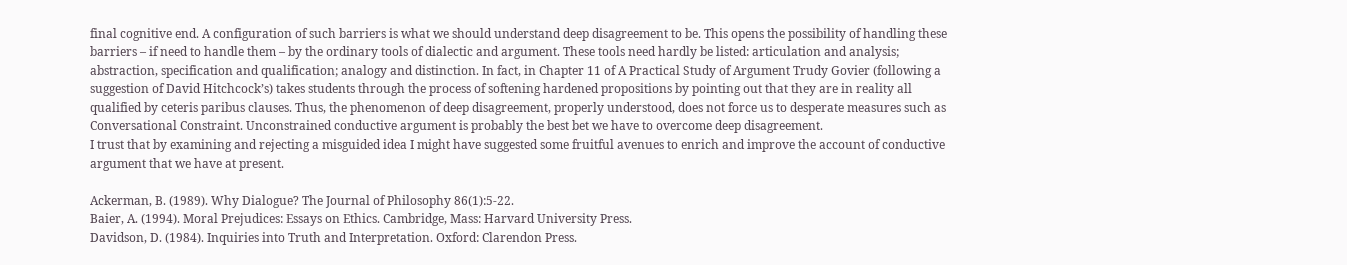final cognitive end. A configuration of such barriers is what we should understand deep disagreement to be. This opens the possibility of handling these barriers – if need to handle them – by the ordinary tools of dialectic and argument. These tools need hardly be listed: articulation and analysis; abstraction, specification and qualification; analogy and distinction. In fact, in Chapter 11 of A Practical Study of Argument Trudy Govier (following a suggestion of David Hitchcock’s) takes students through the process of softening hardened propositions by pointing out that they are in reality all qualified by ceteris paribus clauses. Thus, the phenomenon of deep disagreement, properly understood, does not force us to desperate measures such as Conversational Constraint. Unconstrained conductive argument is probably the best bet we have to overcome deep disagreement.
I trust that by examining and rejecting a misguided idea I might have suggested some fruitful avenues to enrich and improve the account of conductive argument that we have at present.

Ackerman, B. (1989). Why Dialogue? The Journal of Philosophy 86(1):5-22.
Baier, A. (1994). Moral Prejudices: Essays on Ethics. Cambridge, Mass: Harvard University Press.
Davidson, D. (1984). Inquiries into Truth and Interpretation. Oxford: Clarendon Press.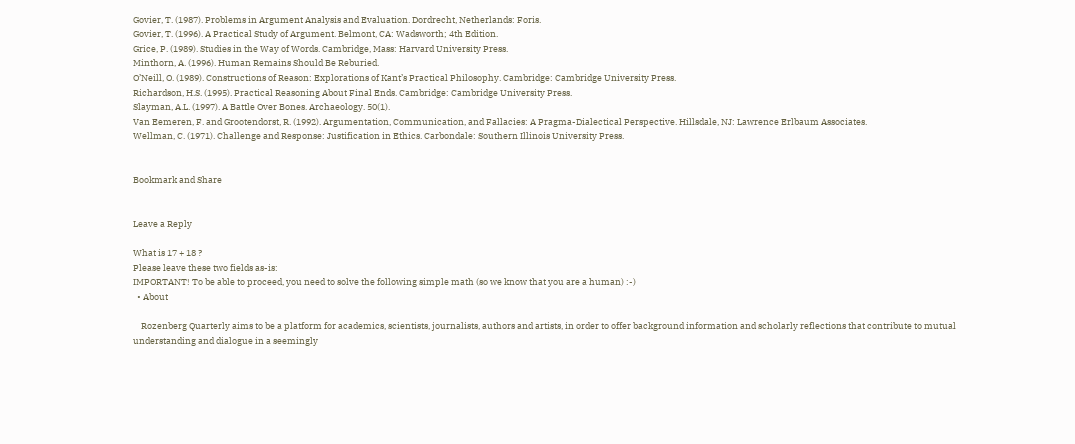Govier, T. (1987). Problems in Argument Analysis and Evaluation. Dordrecht, Netherlands: Foris.
Govier, T. (1996). A Practical Study of Argument. Belmont, CA: Wadsworth; 4th Edition.
Grice, P. (1989). Studies in the Way of Words. Cambridge, Mass: Harvard University Press.
Minthorn, A. (1996). Human Remains Should Be Reburied.
O’Neill, O. (1989). Constructions of Reason: Explorations of Kant’s Practical Philosophy. Cambridge: Cambridge University Press.
Richardson, H.S. (1995). Practical Reasoning About Final Ends. Cambridge: Cambridge University Press.
Slayman, A.L. (1997). A Battle Over Bones. Archaeology. 50(1).
Van Eemeren, F. and Grootendorst, R. (1992). Argumentation, Communication, and Fallacies: A Pragma-Dialectical Perspective. Hillsdale, NJ: Lawrence Erlbaum Associates.
Wellman, C. (1971). Challenge and Response: Justification in Ethics. Carbondale: Southern Illinois University Press.


Bookmark and Share


Leave a Reply

What is 17 + 18 ?
Please leave these two fields as-is:
IMPORTANT! To be able to proceed, you need to solve the following simple math (so we know that you are a human) :-)
  • About

    Rozenberg Quarterly aims to be a platform for academics, scientists, journalists, authors and artists, in order to offer background information and scholarly reflections that contribute to mutual understanding and dialogue in a seemingly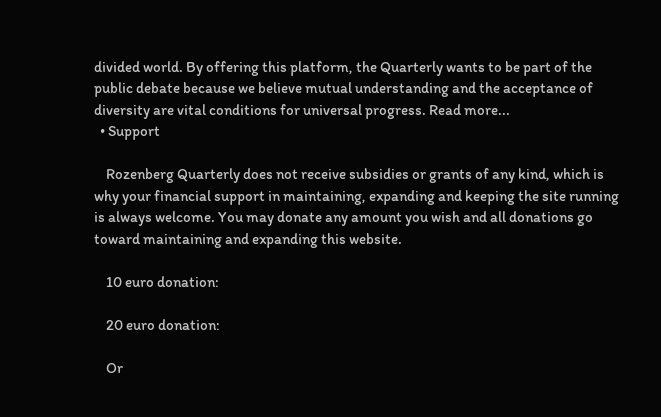divided world. By offering this platform, the Quarterly wants to be part of the public debate because we believe mutual understanding and the acceptance of diversity are vital conditions for universal progress. Read more...
  • Support

    Rozenberg Quarterly does not receive subsidies or grants of any kind, which is why your financial support in maintaining, expanding and keeping the site running is always welcome. You may donate any amount you wish and all donations go toward maintaining and expanding this website.

    10 euro donation:

    20 euro donation:

    Or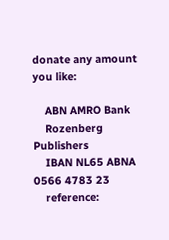donate any amount you like:

    ABN AMRO Bank
    Rozenberg Publishers
    IBAN NL65 ABNA 0566 4783 23
    reference: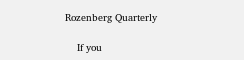Rozenberg Quarterly

    If you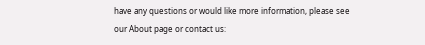have any questions or would like more information, please see our About page or contact us: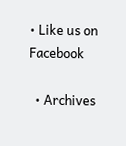• Like us on Facebook

  • Archives